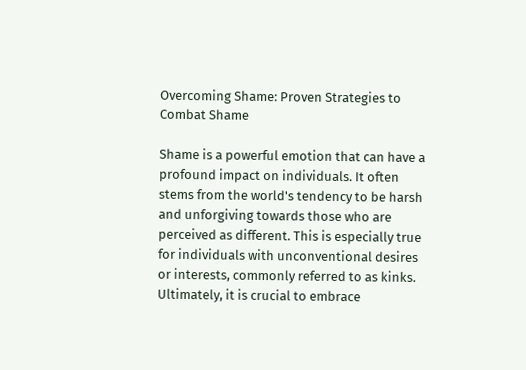Overcoming Shame: Proven Strategies to Combat Shame

Shame is a powerful emotion that can have a profound impact on individuals. It often stems from the world's tendency to be harsh and unforgiving towards those who are perceived as different. This is especially true for individuals with unconventional desires or interests, commonly referred to as kinks. Ultimately, it is crucial to embrace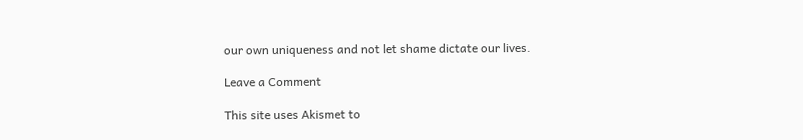our own uniqueness and not let shame dictate our lives.

Leave a Comment

This site uses Akismet to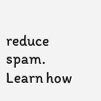reduce spam. Learn how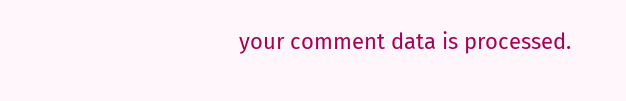your comment data is processed.